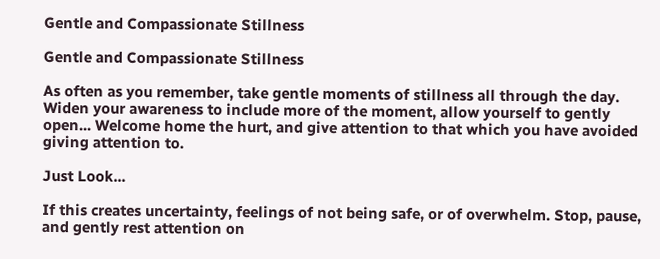Gentle and Compassionate Stillness

Gentle and Compassionate Stillness

As often as you remember, take gentle moments of stillness all through the day. Widen your awareness to include more of the moment, allow yourself to gently open... Welcome home the hurt, and give attention to that which you have avoided giving attention to.

Just Look...

If this creates uncertainty, feelings of not being safe, or of overwhelm. Stop, pause, and gently rest attention on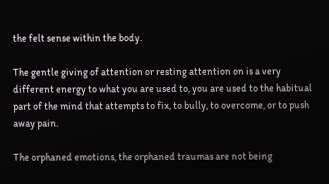the felt sense within the body.

The gentle giving of attention or resting attention on is a very different energy to what you are used to, you are used to the habitual part of the mind that attempts to fix, to bully, to overcome, or to push away pain.

The orphaned emotions, the orphaned traumas are not being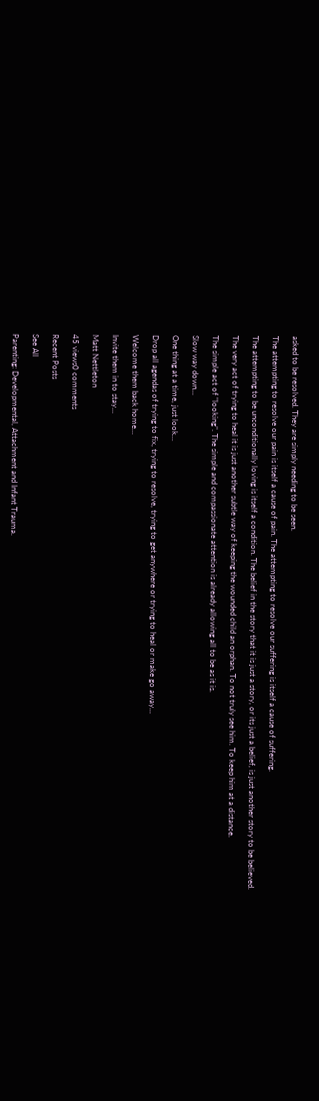asked to be resolved. They are simply needing to be seen.

The attempting to resolve our pain is itself a cause of pain. The attempting to resolve our suffering is itself a cause of suffering.

The attempting to be unconditionally loving is itself a condition. The belief in the story that it is just a story, or its just a belief, is just another story to be believed.

The very act of trying to heal it is just another subtle way of keeping the wounded child an orphan. To not truly see him. To keep him at a distance.

The simple act of "looking". The simple and compassionate attention is already allowing all to be as it is.

Slow way down...

One thing at a time, just look...

Drop all agendas of trying to fix, trying to resolve, trying to get anywhere or trying to heal or make go away...

Welcome them back home...

Invite them in to stay...

Matt Nettleton

45 views0 comments

Recent Posts

See All

Parenting: Developmental, Attachment and Infant Trauma.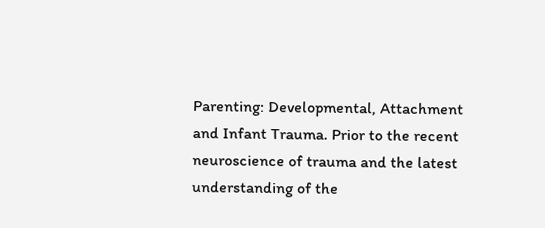Parenting: Developmental, Attachment and Infant Trauma. Prior to the recent neuroscience of trauma and the latest understanding of the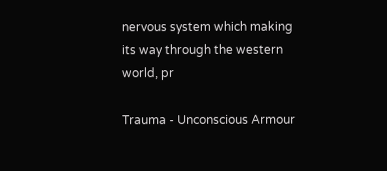nervous system which making its way through the western world, pr

Trauma - Unconscious Armour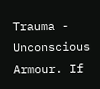Trauma - Unconscious Armour. If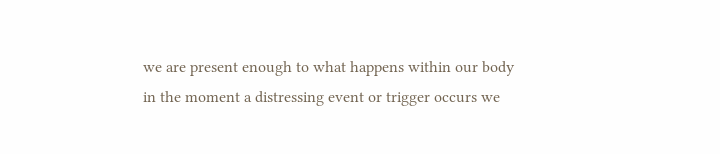we are present enough to what happens within our body in the moment a distressing event or trigger occurs we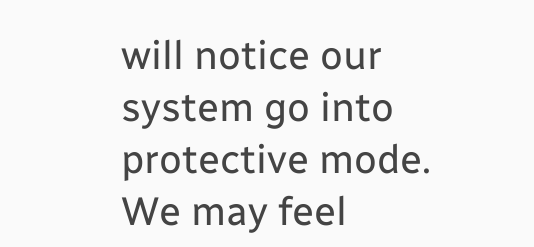will notice our system go into protective mode. We may feel